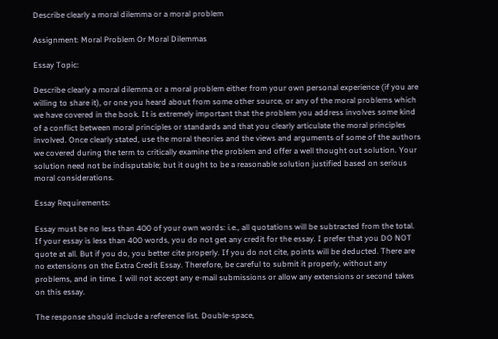Describe clearly a moral dilemma or a moral problem

Assignment: Moral Problem Or Moral Dilemmas

Essay Topic:

Describe clearly a moral dilemma or a moral problem either from your own personal experience (if you are willing to share it), or one you heard about from some other source, or any of the moral problems which we have covered in the book. It is extremely important that the problem you address involves some kind of a conflict between moral principles or standards and that you clearly articulate the moral principles involved. Once clearly stated, use the moral theories and the views and arguments of some of the authors we covered during the term to critically examine the problem and offer a well thought out solution. Your solution need not be indisputable; but it ought to be a reasonable solution justified based on serious moral considerations.

Essay Requirements:

Essay must be no less than 400 of your own words: i.e., all quotations will be subtracted from the total. If your essay is less than 400 words, you do not get any credit for the essay. I prefer that you DO NOT quote at all. But if you do, you better cite properly. If you do not cite, points will be deducted. There are no extensions on the Extra Credit Essay. Therefore, be careful to submit it properly, without any problems, and in time. I will not accept any e-mail submissions or allow any extensions or second takes on this essay.

The response should include a reference list. Double-space,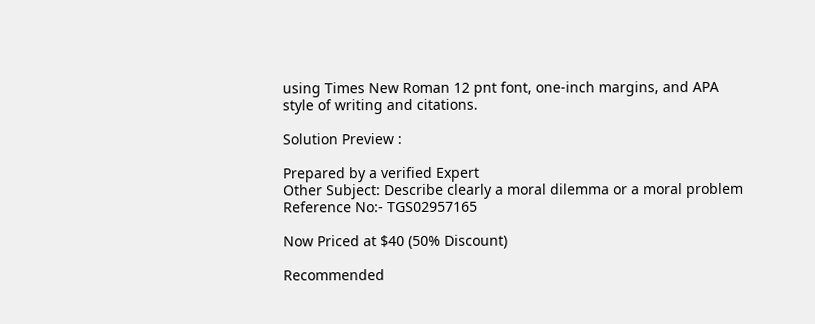using Times New Roman 12 pnt font, one-inch margins, and APA style of writing and citations.

Solution Preview :

Prepared by a verified Expert
Other Subject: Describe clearly a moral dilemma or a moral problem
Reference No:- TGS02957165

Now Priced at $40 (50% Discount)

Recommended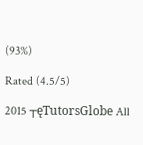(93%)

Rated (4.5/5)

2015 ┬ęTutorsGlobe All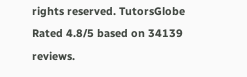rights reserved. TutorsGlobe Rated 4.8/5 based on 34139 reviews.